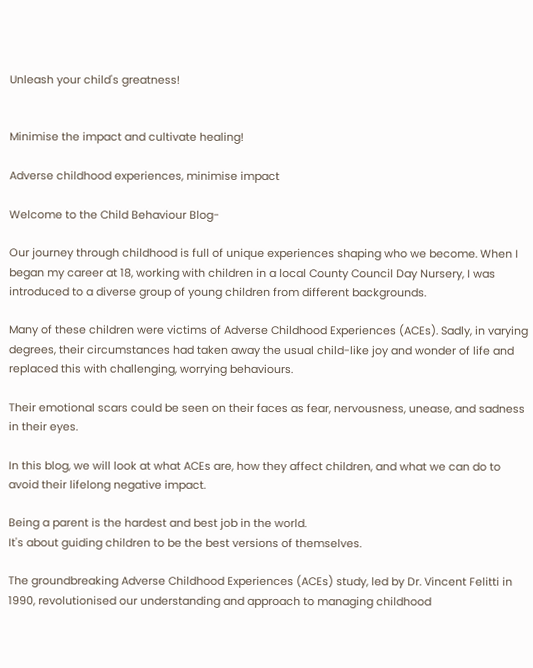Unleash your child's greatness!


Minimise the impact and cultivate healing!

Adverse childhood experiences, minimise impact

Welcome to the Child Behaviour Blog-

Our journey through childhood is full of unique experiences shaping who we become. When I began my career at 18, working with children in a local County Council Day Nursery, I was introduced to a diverse group of young children from different backgrounds.

Many of these children were victims of Adverse Childhood Experiences (ACEs). Sadly, in varying degrees, their circumstances had taken away the usual child-like joy and wonder of life and replaced this with challenging, worrying behaviours.

Their emotional scars could be seen on their faces as fear, nervousness, unease, and sadness in their eyes.

In this blog, we will look at what ACEs are, how they affect children, and what we can do to avoid their lifelong negative impact.

Being a parent is the hardest and best job in the world.
It's about guiding children to be the best versions of themselves.

The groundbreaking Adverse Childhood Experiences (ACEs) study, led by Dr. Vincent Felitti in 1990, revolutionised our understanding and approach to managing childhood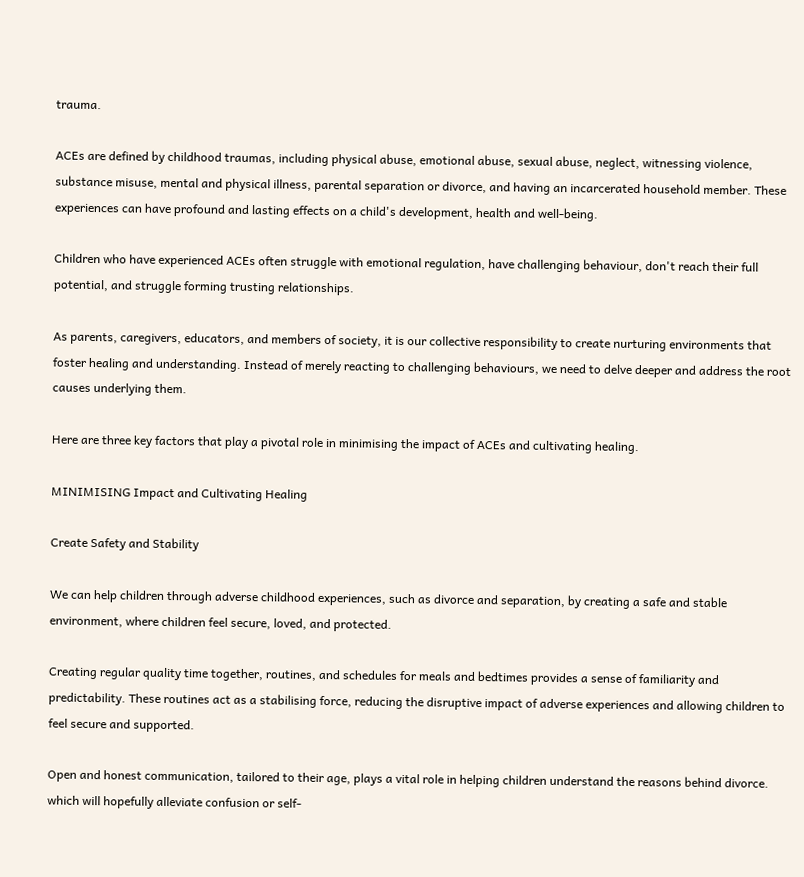trauma.

ACEs are defined by childhood traumas, including physical abuse, emotional abuse, sexual abuse, neglect, witnessing violence, substance misuse, mental and physical illness, parental separation or divorce, and having an incarcerated household member. These experiences can have profound and lasting effects on a child's development, health and well-being.

Children who have experienced ACEs often struggle with emotional regulation, have challenging behaviour, don't reach their full potential, and struggle forming trusting relationships.

As parents, caregivers, educators, and members of society, it is our collective responsibility to create nurturing environments that foster healing and understanding. Instead of merely reacting to challenging behaviours, we need to delve deeper and address the root causes underlying them.

Here are three key factors that play a pivotal role in minimising the impact of ACEs and cultivating healing.

MINIMISING Impact and Cultivating Healing

Create Safety and Stability

We can help children through adverse childhood experiences, such as divorce and separation, by creating a safe and stable environment, where children feel secure, loved, and protected.

Creating regular quality time together, routines, and schedules for meals and bedtimes provides a sense of familiarity and predictability. These routines act as a stabilising force, reducing the disruptive impact of adverse experiences and allowing children to feel secure and supported.

Open and honest communication, tailored to their age, plays a vital role in helping children understand the reasons behind divorce. which will hopefully alleviate confusion or self-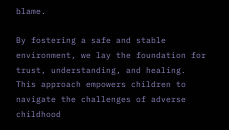blame.

By fostering a safe and stable environment, we lay the foundation for trust, understanding, and healing. This approach empowers children to navigate the challenges of adverse childhood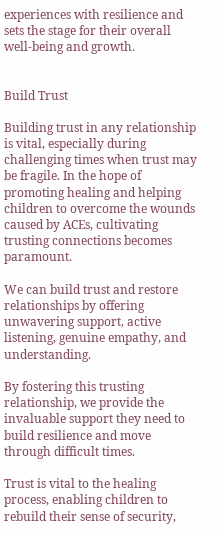experiences with resilience and sets the stage for their overall well-being and growth.


Build Trust

Building trust in any relationship is vital, especially during challenging times when trust may be fragile. In the hope of promoting healing and helping children to overcome the wounds caused by ACEs, cultivating trusting connections becomes paramount.

We can build trust and restore relationships by offering unwavering support, active listening, genuine empathy, and understanding.

By fostering this trusting relationship, we provide the invaluable support they need to build resilience and move through difficult times.

Trust is vital to the healing process, enabling children to rebuild their sense of security,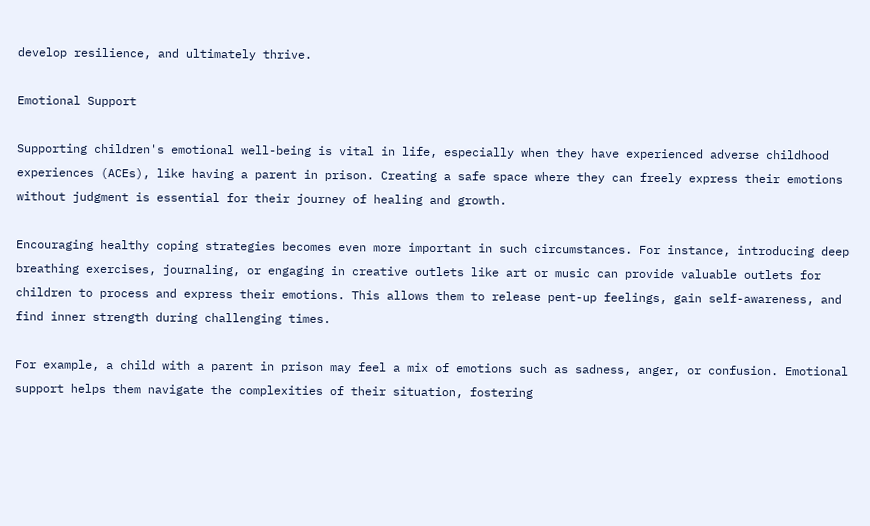develop resilience, and ultimately thrive.

Emotional Support

Supporting children's emotional well-being is vital in life, especially when they have experienced adverse childhood experiences (ACEs), like having a parent in prison. Creating a safe space where they can freely express their emotions without judgment is essential for their journey of healing and growth.

Encouraging healthy coping strategies becomes even more important in such circumstances. For instance, introducing deep breathing exercises, journaling, or engaging in creative outlets like art or music can provide valuable outlets for children to process and express their emotions. This allows them to release pent-up feelings, gain self-awareness, and find inner strength during challenging times.

For example, a child with a parent in prison may feel a mix of emotions such as sadness, anger, or confusion. Emotional support helps them navigate the complexities of their situation, fostering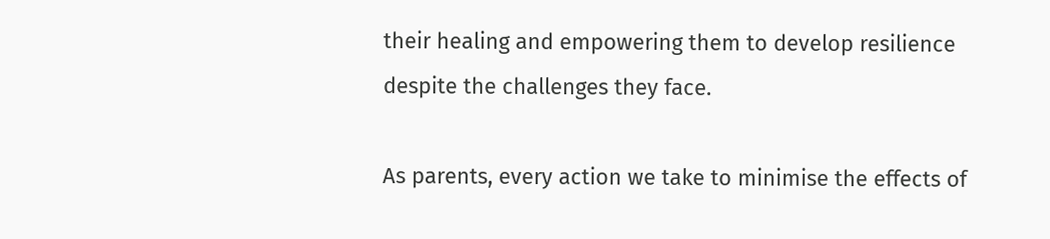their healing and empowering them to develop resilience despite the challenges they face.

As parents, every action we take to minimise the effects of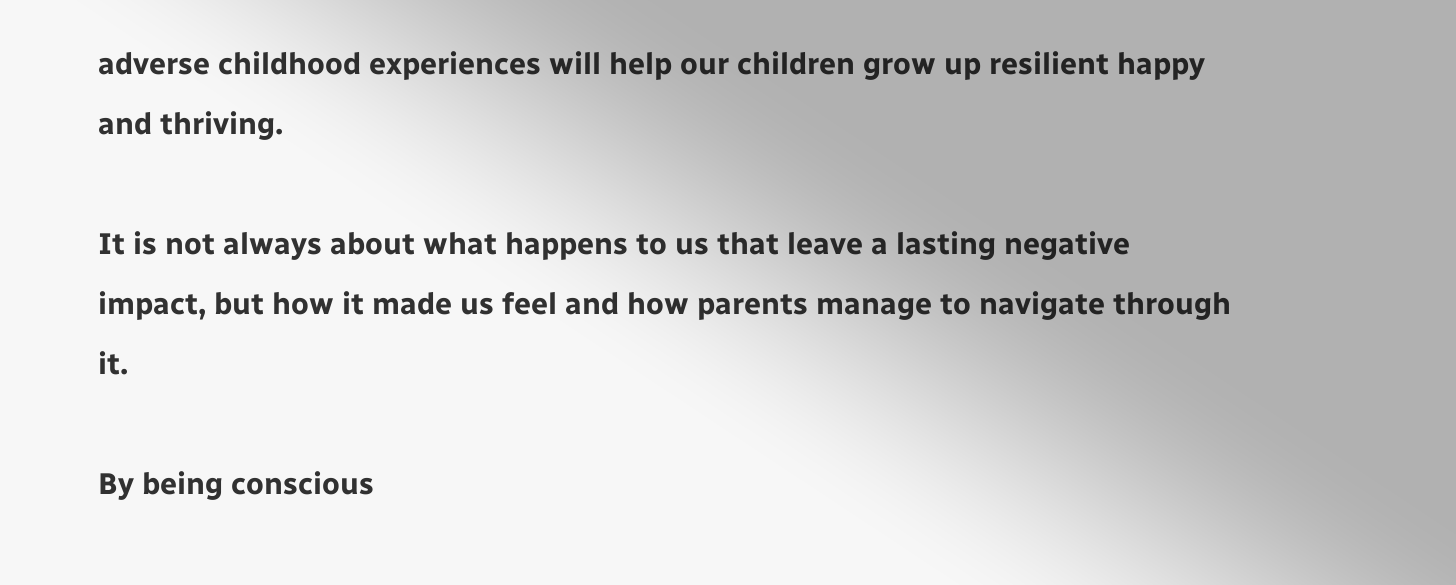adverse childhood experiences will help our children grow up resilient happy and thriving.

It is not always about what happens to us that leave a lasting negative impact, but how it made us feel and how parents manage to navigate through it.

By being conscious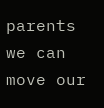parents we can move our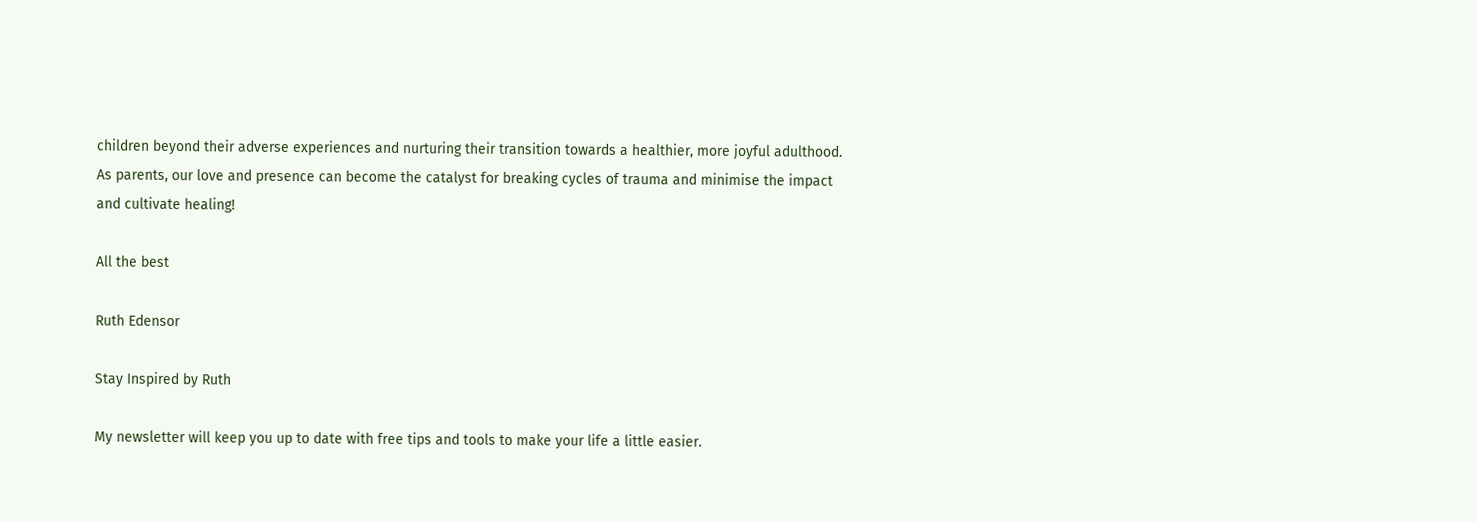children beyond their adverse experiences and nurturing their transition towards a healthier, more joyful adulthood. As parents, our love and presence can become the catalyst for breaking cycles of trauma and minimise the impact and cultivate healing!

All the best

Ruth Edensor

Stay Inspired by Ruth

My newsletter will keep you up to date with free tips and tools to make your life a little easier.